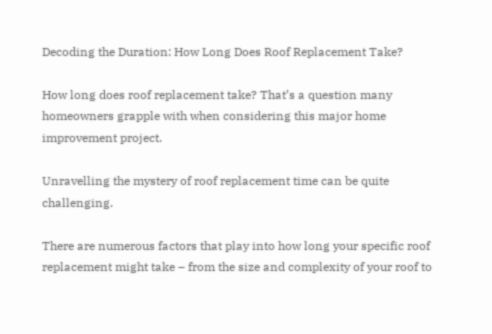Decoding the Duration: How Long Does Roof Replacement Take?

How long does roof replacement take? That’s a question many homeowners grapple with when considering this major home improvement project.

Unravelling the mystery of roof replacement time can be quite challenging.

There are numerous factors that play into how long your specific roof replacement might take – from the size and complexity of your roof to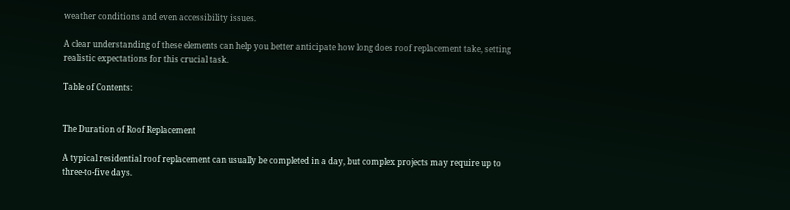weather conditions and even accessibility issues.

A clear understanding of these elements can help you better anticipate how long does roof replacement take, setting realistic expectations for this crucial task.

Table of Contents:


The Duration of Roof Replacement

A typical residential roof replacement can usually be completed in a day, but complex projects may require up to three-to-five days.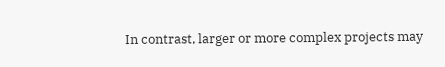In contrast, larger or more complex projects may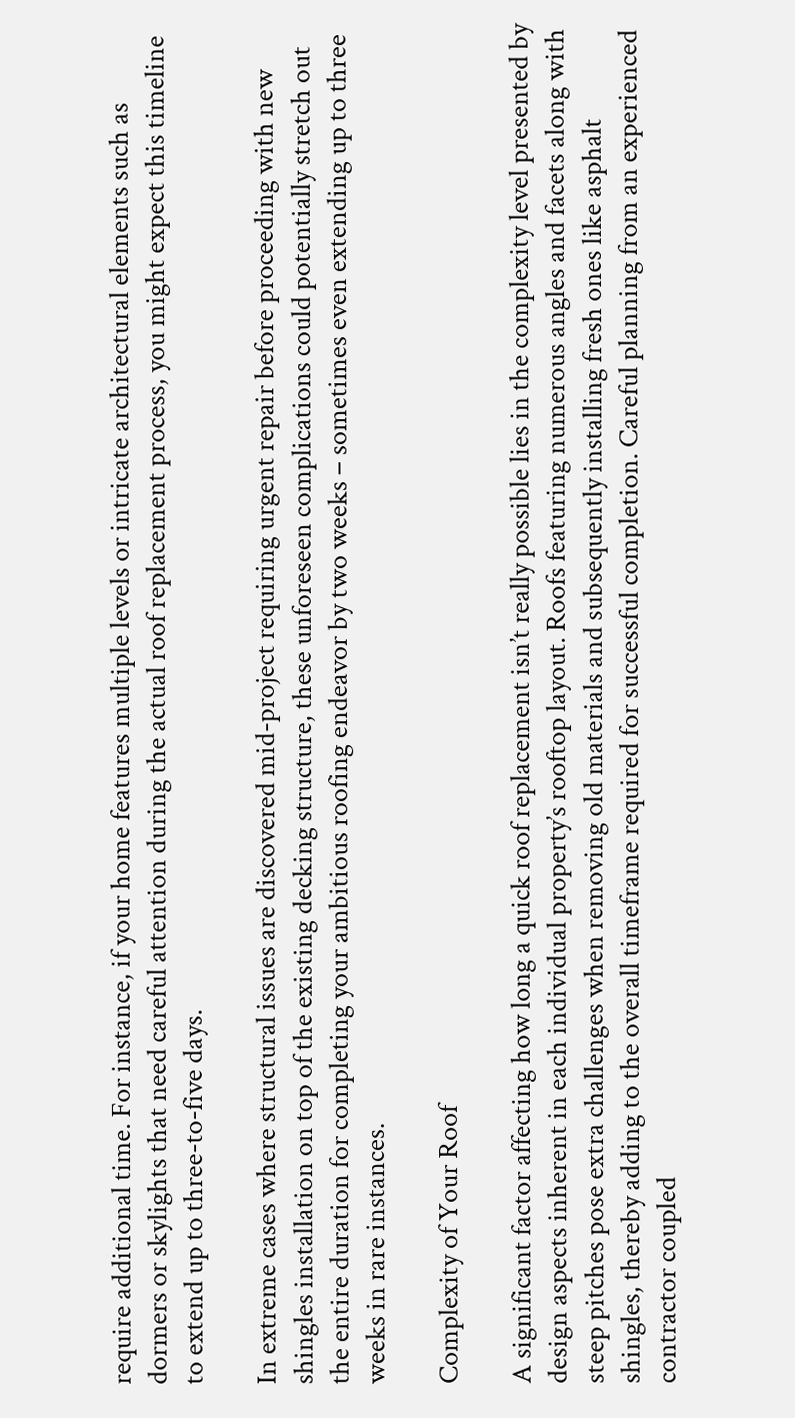require additional time. For instance, if your home features multiple levels or intricate architectural elements such as dormers or skylights that need careful attention during the actual roof replacement process, you might expect this timeline to extend up to three-to-five days.

In extreme cases where structural issues are discovered mid-project requiring urgent repair before proceeding with new shingles installation on top of the existing decking structure, these unforeseen complications could potentially stretch out the entire duration for completing your ambitious roofing endeavor by two weeks – sometimes even extending up to three weeks in rare instances.

Complexity of Your Roof

A significant factor affecting how long a quick roof replacement isn’t really possible lies in the complexity level presented by design aspects inherent in each individual property’s rooftop layout. Roofs featuring numerous angles and facets along with steep pitches pose extra challenges when removing old materials and subsequently installing fresh ones like asphalt shingles, thereby adding to the overall timeframe required for successful completion. Careful planning from an experienced contractor coupled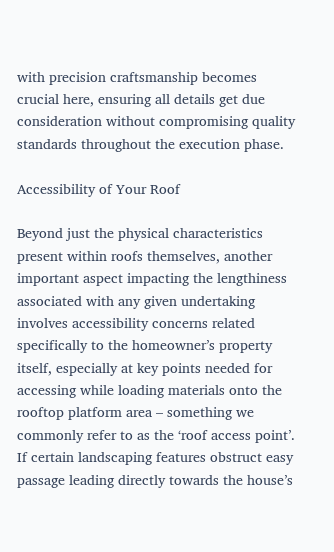with precision craftsmanship becomes crucial here, ensuring all details get due consideration without compromising quality standards throughout the execution phase.

Accessibility of Your Roof

Beyond just the physical characteristics present within roofs themselves, another important aspect impacting the lengthiness associated with any given undertaking involves accessibility concerns related specifically to the homeowner’s property itself, especially at key points needed for accessing while loading materials onto the rooftop platform area – something we commonly refer to as the ‘roof access point’. If certain landscaping features obstruct easy passage leading directly towards the house’s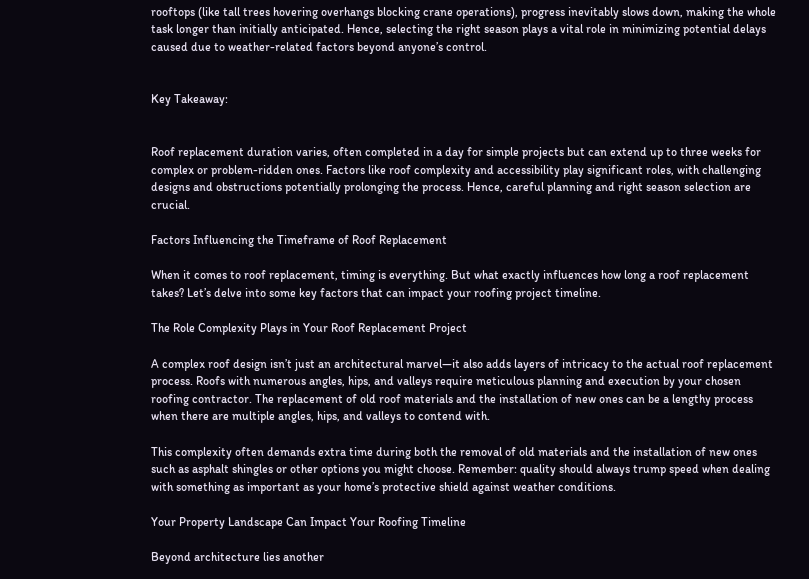rooftops (like tall trees hovering overhangs blocking crane operations), progress inevitably slows down, making the whole task longer than initially anticipated. Hence, selecting the right season plays a vital role in minimizing potential delays caused due to weather-related factors beyond anyone’s control.


Key Takeaway:


Roof replacement duration varies, often completed in a day for simple projects but can extend up to three weeks for complex or problem-ridden ones. Factors like roof complexity and accessibility play significant roles, with challenging designs and obstructions potentially prolonging the process. Hence, careful planning and right season selection are crucial.

Factors Influencing the Timeframe of Roof Replacement

When it comes to roof replacement, timing is everything. But what exactly influences how long a roof replacement takes? Let’s delve into some key factors that can impact your roofing project timeline.

The Role Complexity Plays in Your Roof Replacement Project

A complex roof design isn’t just an architectural marvel—it also adds layers of intricacy to the actual roof replacement process. Roofs with numerous angles, hips, and valleys require meticulous planning and execution by your chosen roofing contractor. The replacement of old roof materials and the installation of new ones can be a lengthy process when there are multiple angles, hips, and valleys to contend with.

This complexity often demands extra time during both the removal of old materials and the installation of new ones such as asphalt shingles or other options you might choose. Remember: quality should always trump speed when dealing with something as important as your home’s protective shield against weather conditions.

Your Property Landscape Can Impact Your Roofing Timeline

Beyond architecture lies another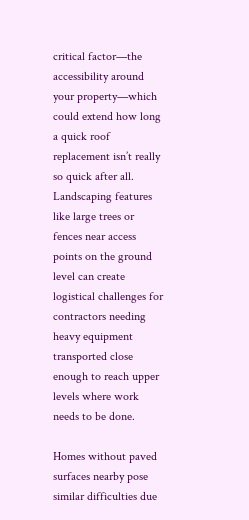critical factor—the accessibility around your property—which could extend how long a quick roof replacement isn’t really so quick after all. Landscaping features like large trees or fences near access points on the ground level can create logistical challenges for contractors needing heavy equipment transported close enough to reach upper levels where work needs to be done.

Homes without paved surfaces nearby pose similar difficulties due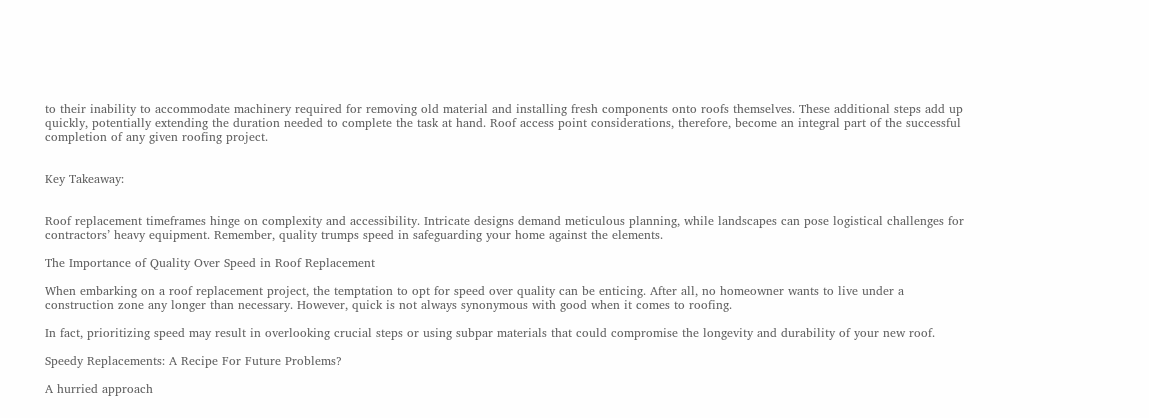to their inability to accommodate machinery required for removing old material and installing fresh components onto roofs themselves. These additional steps add up quickly, potentially extending the duration needed to complete the task at hand. Roof access point considerations, therefore, become an integral part of the successful completion of any given roofing project.


Key Takeaway:


Roof replacement timeframes hinge on complexity and accessibility. Intricate designs demand meticulous planning, while landscapes can pose logistical challenges for contractors’ heavy equipment. Remember, quality trumps speed in safeguarding your home against the elements.

The Importance of Quality Over Speed in Roof Replacement

When embarking on a roof replacement project, the temptation to opt for speed over quality can be enticing. After all, no homeowner wants to live under a construction zone any longer than necessary. However, quick is not always synonymous with good when it comes to roofing.

In fact, prioritizing speed may result in overlooking crucial steps or using subpar materials that could compromise the longevity and durability of your new roof.

Speedy Replacements: A Recipe For Future Problems?

A hurried approach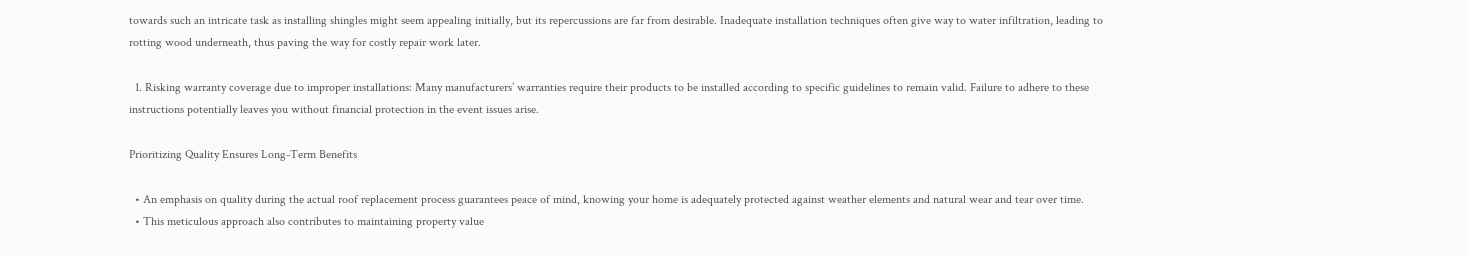towards such an intricate task as installing shingles might seem appealing initially, but its repercussions are far from desirable. Inadequate installation techniques often give way to water infiltration, leading to rotting wood underneath, thus paving the way for costly repair work later.

  1. Risking warranty coverage due to improper installations: Many manufacturers’ warranties require their products to be installed according to specific guidelines to remain valid. Failure to adhere to these instructions potentially leaves you without financial protection in the event issues arise.

Prioritizing Quality Ensures Long-Term Benefits

  • An emphasis on quality during the actual roof replacement process guarantees peace of mind, knowing your home is adequately protected against weather elements and natural wear and tear over time.
  • This meticulous approach also contributes to maintaining property value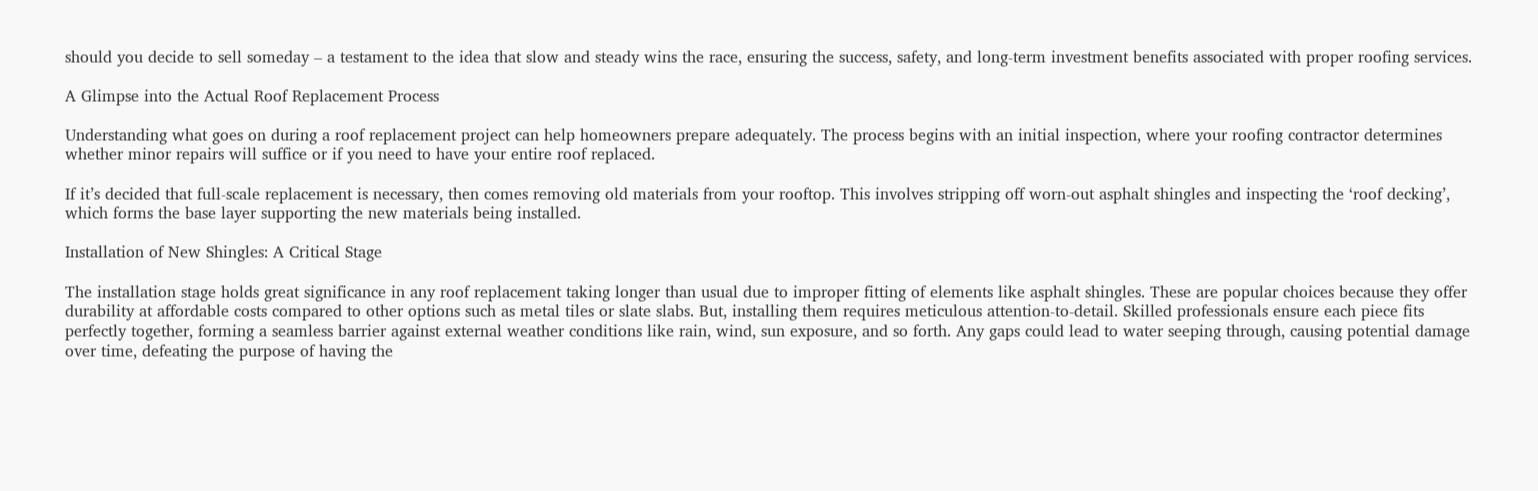should you decide to sell someday – a testament to the idea that slow and steady wins the race, ensuring the success, safety, and long-term investment benefits associated with proper roofing services.

A Glimpse into the Actual Roof Replacement Process

Understanding what goes on during a roof replacement project can help homeowners prepare adequately. The process begins with an initial inspection, where your roofing contractor determines whether minor repairs will suffice or if you need to have your entire roof replaced.

If it’s decided that full-scale replacement is necessary, then comes removing old materials from your rooftop. This involves stripping off worn-out asphalt shingles and inspecting the ‘roof decking’, which forms the base layer supporting the new materials being installed.

Installation of New Shingles: A Critical Stage

The installation stage holds great significance in any roof replacement taking longer than usual due to improper fitting of elements like asphalt shingles. These are popular choices because they offer durability at affordable costs compared to other options such as metal tiles or slate slabs. But, installing them requires meticulous attention-to-detail. Skilled professionals ensure each piece fits perfectly together, forming a seamless barrier against external weather conditions like rain, wind, sun exposure, and so forth. Any gaps could lead to water seeping through, causing potential damage over time, defeating the purpose of having the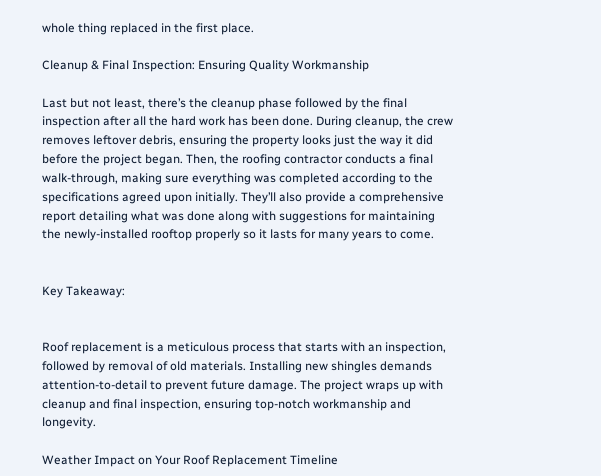whole thing replaced in the first place.

Cleanup & Final Inspection: Ensuring Quality Workmanship

Last but not least, there’s the cleanup phase followed by the final inspection after all the hard work has been done. During cleanup, the crew removes leftover debris, ensuring the property looks just the way it did before the project began. Then, the roofing contractor conducts a final walk-through, making sure everything was completed according to the specifications agreed upon initially. They’ll also provide a comprehensive report detailing what was done along with suggestions for maintaining the newly-installed rooftop properly so it lasts for many years to come.


Key Takeaway:


Roof replacement is a meticulous process that starts with an inspection, followed by removal of old materials. Installing new shingles demands attention-to-detail to prevent future damage. The project wraps up with cleanup and final inspection, ensuring top-notch workmanship and longevity.

Weather Impact on Your Roof Replacement Timeline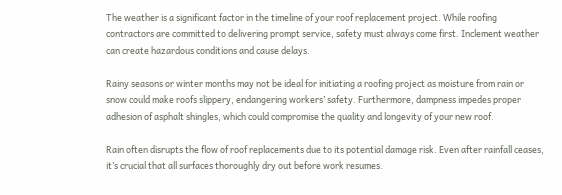The weather is a significant factor in the timeline of your roof replacement project. While roofing contractors are committed to delivering prompt service, safety must always come first. Inclement weather can create hazardous conditions and cause delays.

Rainy seasons or winter months may not be ideal for initiating a roofing project as moisture from rain or snow could make roofs slippery, endangering workers’ safety. Furthermore, dampness impedes proper adhesion of asphalt shingles, which could compromise the quality and longevity of your new roof.

Rain often disrupts the flow of roof replacements due to its potential damage risk. Even after rainfall ceases, it’s crucial that all surfaces thoroughly dry out before work resumes.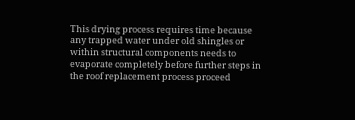This drying process requires time because any trapped water under old shingles or within structural components needs to evaporate completely before further steps in the roof replacement process proceed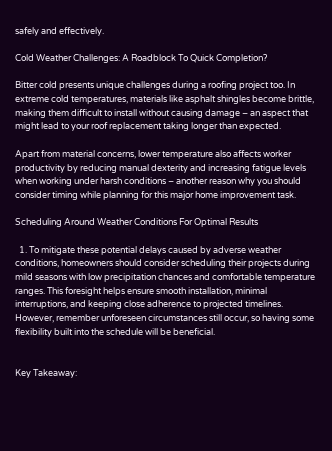safely and effectively.

Cold Weather Challenges: A Roadblock To Quick Completion?

Bitter cold presents unique challenges during a roofing project too. In extreme cold temperatures, materials like asphalt shingles become brittle, making them difficult to install without causing damage – an aspect that might lead to your roof replacement taking longer than expected.

Apart from material concerns, lower temperature also affects worker productivity by reducing manual dexterity and increasing fatigue levels when working under harsh conditions – another reason why you should consider timing while planning for this major home improvement task.

Scheduling Around Weather Conditions For Optimal Results

  1. To mitigate these potential delays caused by adverse weather conditions, homeowners should consider scheduling their projects during mild seasons with low precipitation chances and comfortable temperature ranges. This foresight helps ensure smooth installation, minimal interruptions, and keeping close adherence to projected timelines. However, remember unforeseen circumstances still occur, so having some flexibility built into the schedule will be beneficial.


Key Takeaway: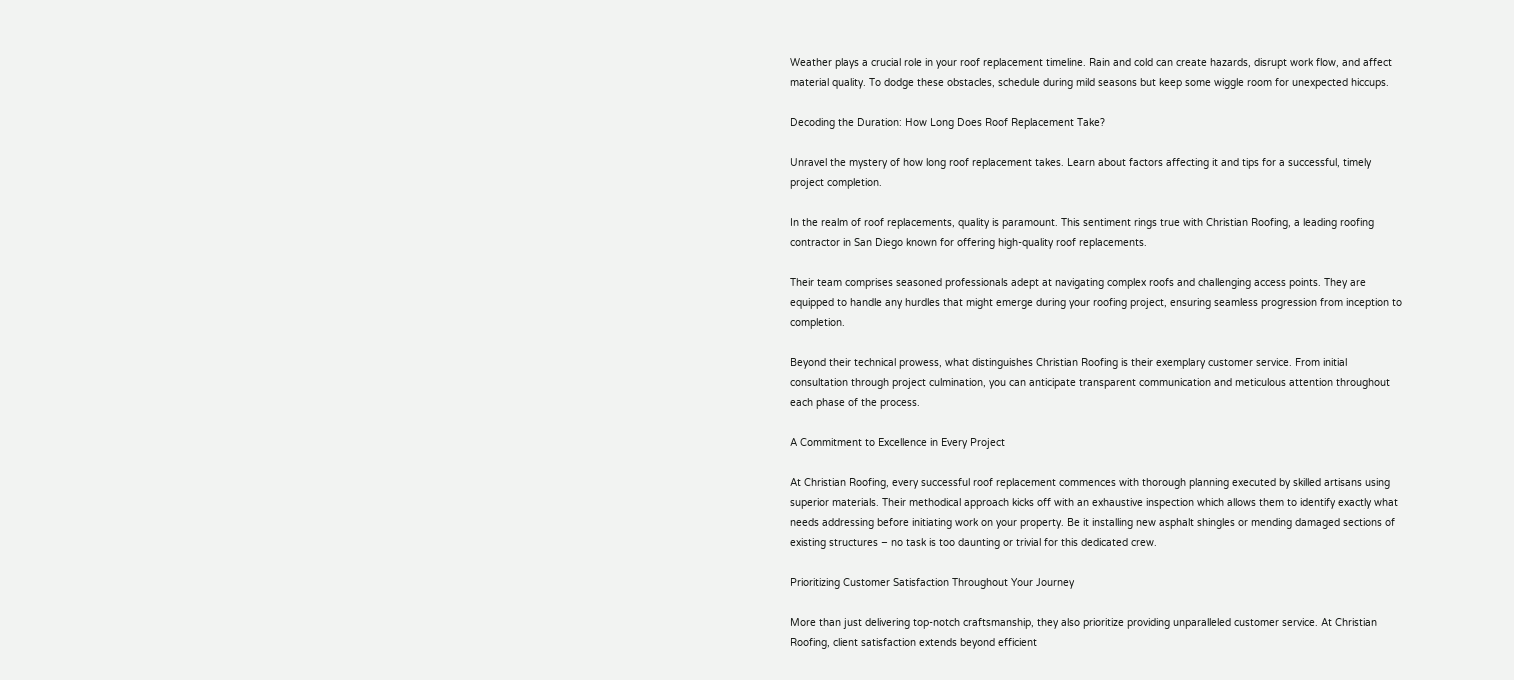Weather plays a crucial role in your roof replacement timeline. Rain and cold can create hazards, disrupt work flow, and affect material quality. To dodge these obstacles, schedule during mild seasons but keep some wiggle room for unexpected hiccups.

Decoding the Duration: How Long Does Roof Replacement Take?

Unravel the mystery of how long roof replacement takes. Learn about factors affecting it and tips for a successful, timely project completion.

In the realm of roof replacements, quality is paramount. This sentiment rings true with Christian Roofing, a leading roofing contractor in San Diego known for offering high-quality roof replacements.

Their team comprises seasoned professionals adept at navigating complex roofs and challenging access points. They are equipped to handle any hurdles that might emerge during your roofing project, ensuring seamless progression from inception to completion.

Beyond their technical prowess, what distinguishes Christian Roofing is their exemplary customer service. From initial consultation through project culmination, you can anticipate transparent communication and meticulous attention throughout each phase of the process.

A Commitment to Excellence in Every Project

At Christian Roofing, every successful roof replacement commences with thorough planning executed by skilled artisans using superior materials. Their methodical approach kicks off with an exhaustive inspection which allows them to identify exactly what needs addressing before initiating work on your property. Be it installing new asphalt shingles or mending damaged sections of existing structures – no task is too daunting or trivial for this dedicated crew.

Prioritizing Customer Satisfaction Throughout Your Journey

More than just delivering top-notch craftsmanship, they also prioritize providing unparalleled customer service. At Christian Roofing, client satisfaction extends beyond efficient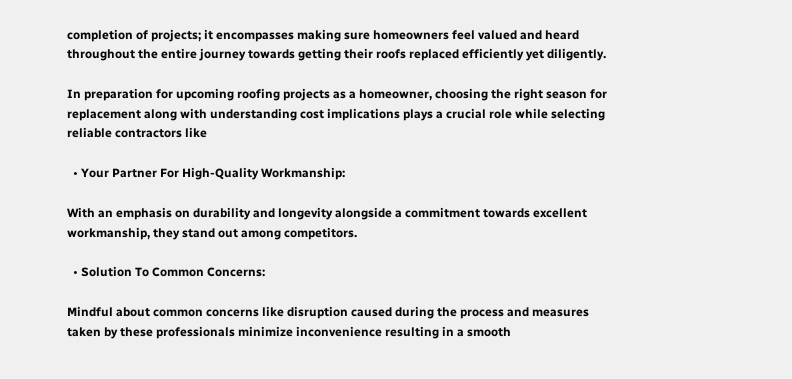completion of projects; it encompasses making sure homeowners feel valued and heard throughout the entire journey towards getting their roofs replaced efficiently yet diligently.

In preparation for upcoming roofing projects as a homeowner, choosing the right season for replacement along with understanding cost implications plays a crucial role while selecting reliable contractors like

  • Your Partner For High-Quality Workmanship:

With an emphasis on durability and longevity alongside a commitment towards excellent workmanship, they stand out among competitors.

  • Solution To Common Concerns:

Mindful about common concerns like disruption caused during the process and measures taken by these professionals minimize inconvenience resulting in a smooth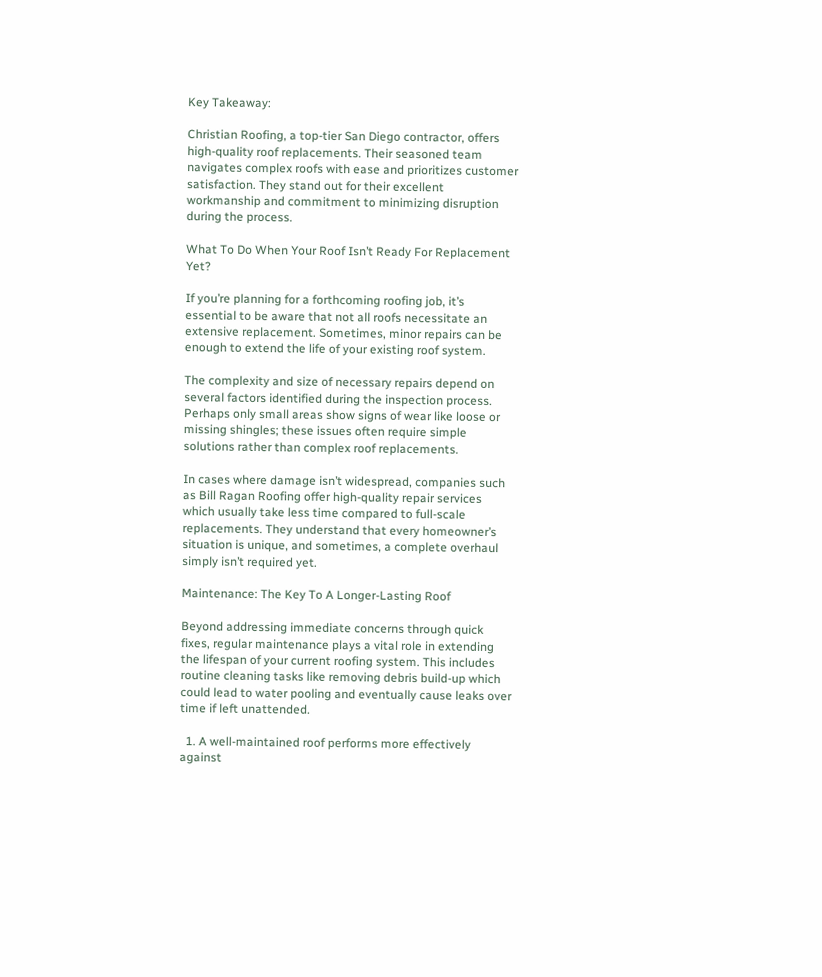Key Takeaway:

Christian Roofing, a top-tier San Diego contractor, offers high-quality roof replacements. Their seasoned team navigates complex roofs with ease and prioritizes customer satisfaction. They stand out for their excellent workmanship and commitment to minimizing disruption during the process.

What To Do When Your Roof Isn’t Ready For Replacement Yet?

If you’re planning for a forthcoming roofing job, it’s essential to be aware that not all roofs necessitate an extensive replacement. Sometimes, minor repairs can be enough to extend the life of your existing roof system.

The complexity and size of necessary repairs depend on several factors identified during the inspection process. Perhaps only small areas show signs of wear like loose or missing shingles; these issues often require simple solutions rather than complex roof replacements.

In cases where damage isn’t widespread, companies such as Bill Ragan Roofing offer high-quality repair services which usually take less time compared to full-scale replacements. They understand that every homeowner’s situation is unique, and sometimes, a complete overhaul simply isn’t required yet.

Maintenance: The Key To A Longer-Lasting Roof

Beyond addressing immediate concerns through quick fixes, regular maintenance plays a vital role in extending the lifespan of your current roofing system. This includes routine cleaning tasks like removing debris build-up which could lead to water pooling and eventually cause leaks over time if left unattended.

  1. A well-maintained roof performs more effectively against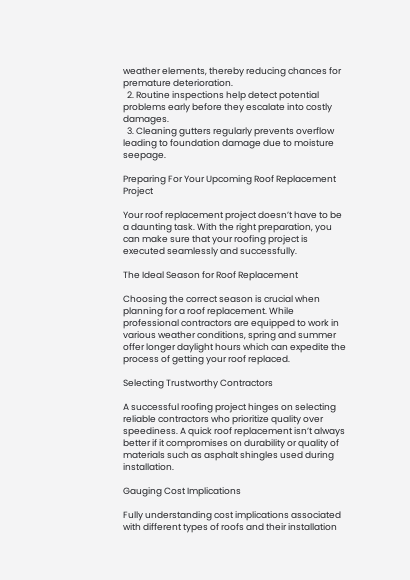weather elements, thereby reducing chances for premature deterioration.
  2. Routine inspections help detect potential problems early before they escalate into costly damages.
  3. Cleaning gutters regularly prevents overflow leading to foundation damage due to moisture seepage.

Preparing For Your Upcoming Roof Replacement Project

Your roof replacement project doesn’t have to be a daunting task. With the right preparation, you can make sure that your roofing project is executed seamlessly and successfully.

The Ideal Season for Roof Replacement

Choosing the correct season is crucial when planning for a roof replacement. While professional contractors are equipped to work in various weather conditions, spring and summer offer longer daylight hours which can expedite the process of getting your roof replaced.

Selecting Trustworthy Contractors

A successful roofing project hinges on selecting reliable contractors who prioritize quality over speediness. A quick roof replacement isn’t always better if it compromises on durability or quality of materials such as asphalt shingles used during installation.

Gauging Cost Implications

Fully understanding cost implications associated with different types of roofs and their installation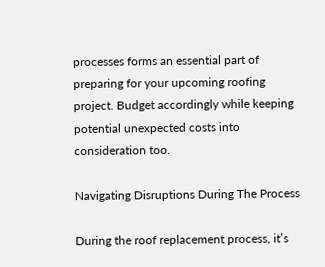processes forms an essential part of preparing for your upcoming roofing project. Budget accordingly while keeping potential unexpected costs into consideration too.

Navigating Disruptions During The Process

During the roof replacement process, it’s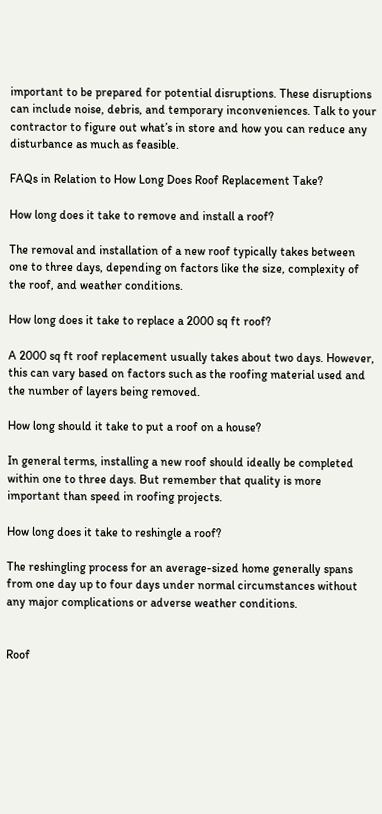important to be prepared for potential disruptions. These disruptions can include noise, debris, and temporary inconveniences. Talk to your contractor to figure out what’s in store and how you can reduce any disturbance as much as feasible.

FAQs in Relation to How Long Does Roof Replacement Take?

How long does it take to remove and install a roof?

The removal and installation of a new roof typically takes between one to three days, depending on factors like the size, complexity of the roof, and weather conditions.

How long does it take to replace a 2000 sq ft roof?

A 2000 sq ft roof replacement usually takes about two days. However, this can vary based on factors such as the roofing material used and the number of layers being removed.

How long should it take to put a roof on a house?

In general terms, installing a new roof should ideally be completed within one to three days. But remember that quality is more important than speed in roofing projects.

How long does it take to reshingle a roof?

The reshingling process for an average-sized home generally spans from one day up to four days under normal circumstances without any major complications or adverse weather conditions.


Roof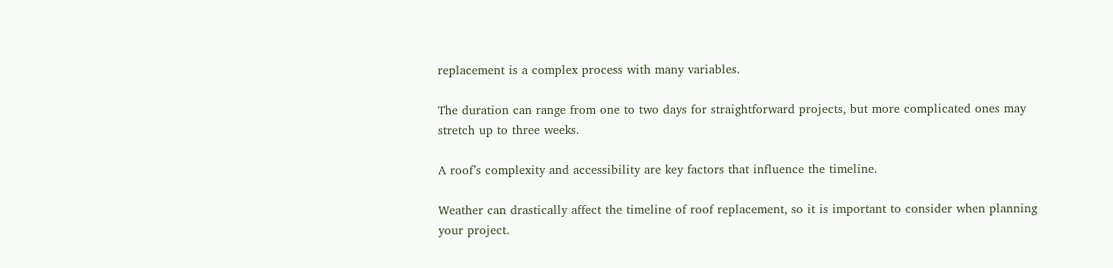replacement is a complex process with many variables.

The duration can range from one to two days for straightforward projects, but more complicated ones may stretch up to three weeks.

A roof’s complexity and accessibility are key factors that influence the timeline.

Weather can drastically affect the timeline of roof replacement, so it is important to consider when planning your project.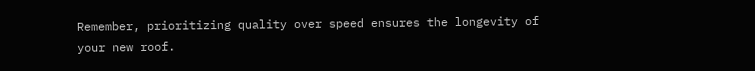Remember, prioritizing quality over speed ensures the longevity of your new roof.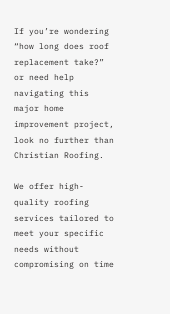If you’re wondering “how long does roof replacement take?” or need help navigating this major home improvement project, look no further than Christian Roofing.

We offer high-quality roofing services tailored to meet your specific needs without compromising on time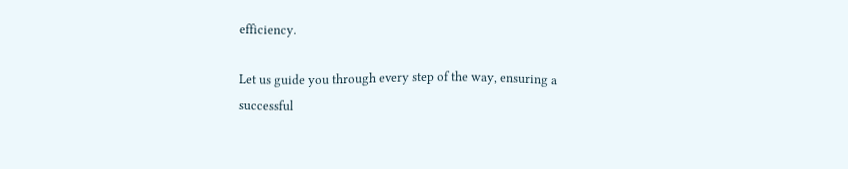efficiency.

Let us guide you through every step of the way, ensuring a successful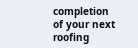completion of your next roofing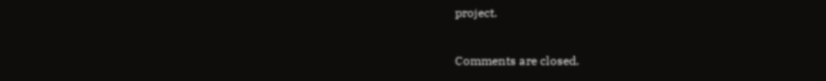project.

Comments are closed.